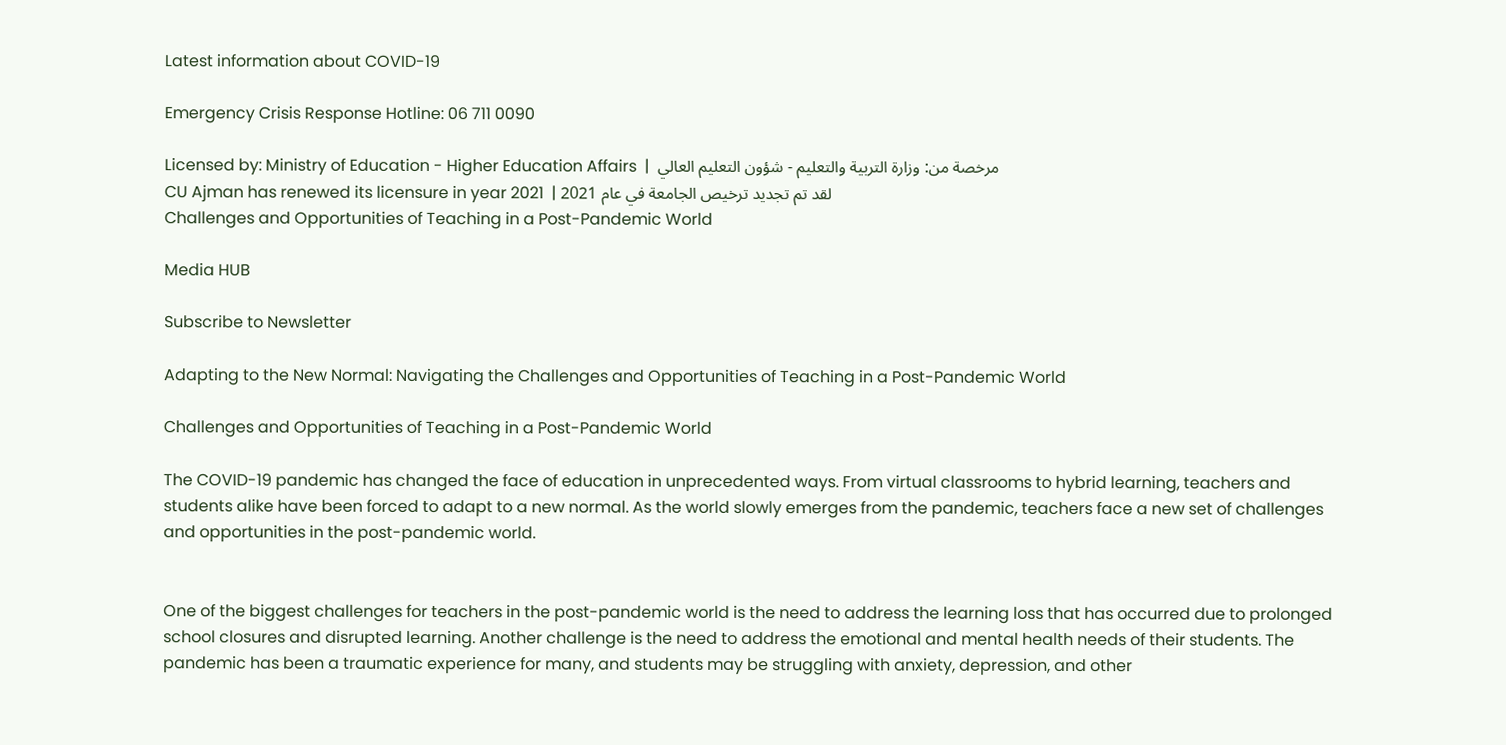Latest information about COVID-19

Emergency Crisis Response Hotline: 06 711 0090

Licensed by: Ministry of Education - Higher Education Affairs  |  مرخصة من: وزارة التربية والتعليم - شؤون التعليم العالي
CU Ajman has renewed its licensure in year 2021  | لقد تم تجديد ترخيص الجامعة في عام 2021
Challenges and Opportunities of Teaching in a Post-Pandemic World

Media HUB

Subscribe to Newsletter

Adapting to the New Normal: Navigating the Challenges and Opportunities of Teaching in a Post-Pandemic World

Challenges and Opportunities of Teaching in a Post-Pandemic World

The COVID-19 pandemic has changed the face of education in unprecedented ways. From virtual classrooms to hybrid learning, teachers and students alike have been forced to adapt to a new normal. As the world slowly emerges from the pandemic, teachers face a new set of challenges and opportunities in the post-pandemic world.


One of the biggest challenges for teachers in the post-pandemic world is the need to address the learning loss that has occurred due to prolonged school closures and disrupted learning. Another challenge is the need to address the emotional and mental health needs of their students. The pandemic has been a traumatic experience for many, and students may be struggling with anxiety, depression, and other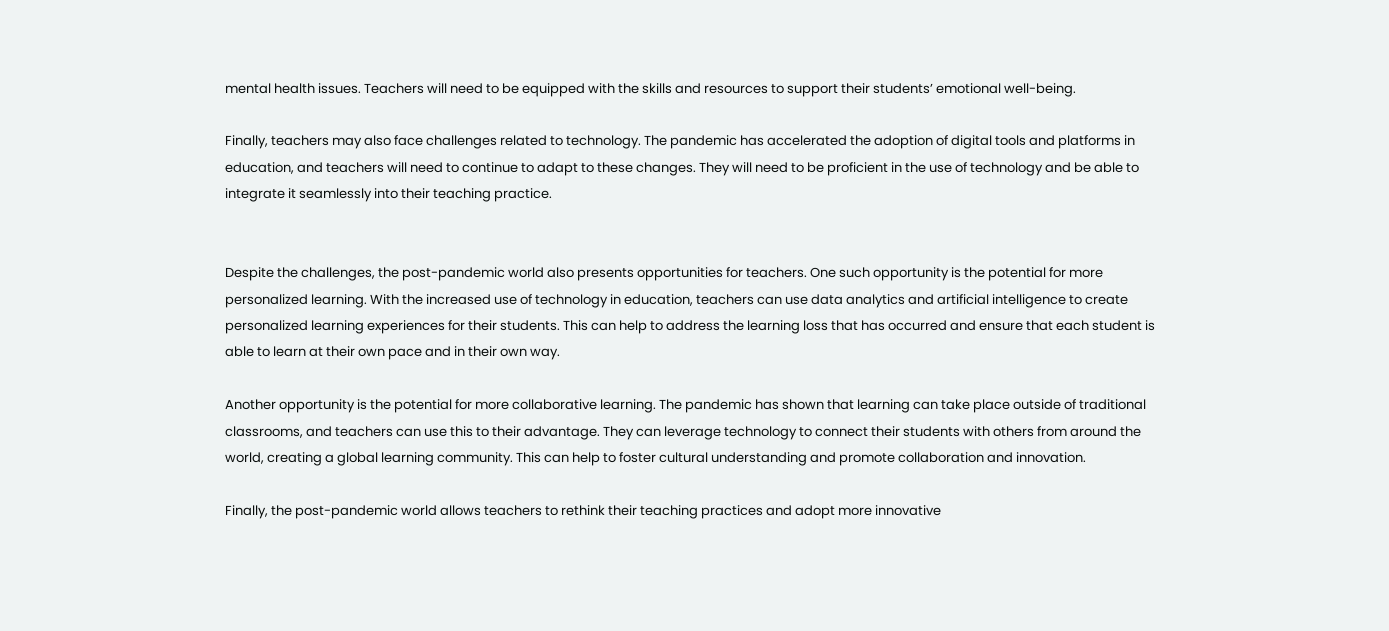mental health issues. Teachers will need to be equipped with the skills and resources to support their students’ emotional well-being.

Finally, teachers may also face challenges related to technology. The pandemic has accelerated the adoption of digital tools and platforms in education, and teachers will need to continue to adapt to these changes. They will need to be proficient in the use of technology and be able to integrate it seamlessly into their teaching practice.


Despite the challenges, the post-pandemic world also presents opportunities for teachers. One such opportunity is the potential for more personalized learning. With the increased use of technology in education, teachers can use data analytics and artificial intelligence to create personalized learning experiences for their students. This can help to address the learning loss that has occurred and ensure that each student is able to learn at their own pace and in their own way.

Another opportunity is the potential for more collaborative learning. The pandemic has shown that learning can take place outside of traditional classrooms, and teachers can use this to their advantage. They can leverage technology to connect their students with others from around the world, creating a global learning community. This can help to foster cultural understanding and promote collaboration and innovation.

Finally, the post-pandemic world allows teachers to rethink their teaching practices and adopt more innovative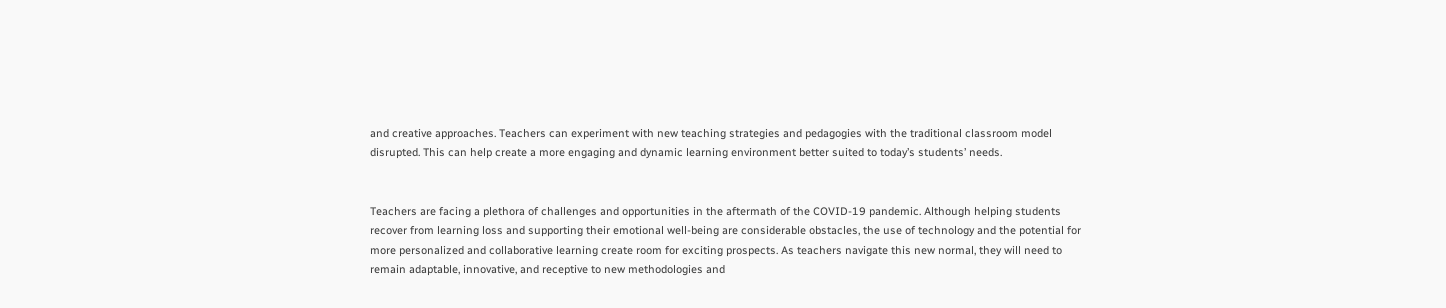and creative approaches. Teachers can experiment with new teaching strategies and pedagogies with the traditional classroom model disrupted. This can help create a more engaging and dynamic learning environment better suited to today’s students’ needs.


Teachers are facing a plethora of challenges and opportunities in the aftermath of the COVID-19 pandemic. Although helping students recover from learning loss and supporting their emotional well-being are considerable obstacles, the use of technology and the potential for more personalized and collaborative learning create room for exciting prospects. As teachers navigate this new normal, they will need to remain adaptable, innovative, and receptive to new methodologies and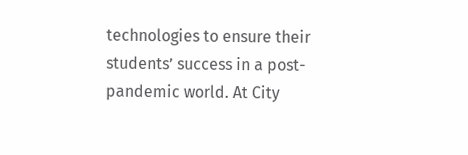technologies to ensure their students’ success in a post-pandemic world. At City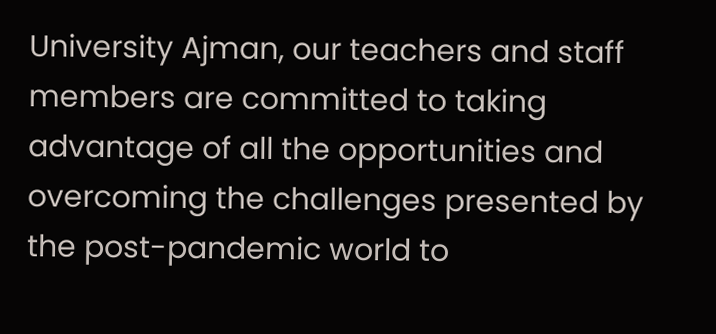University Ajman, our teachers and staff members are committed to taking advantage of all the opportunities and overcoming the challenges presented by the post-pandemic world to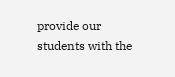provide our students with the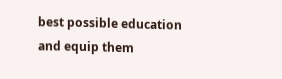best possible education and equip them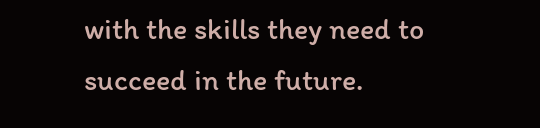with the skills they need to succeed in the future.